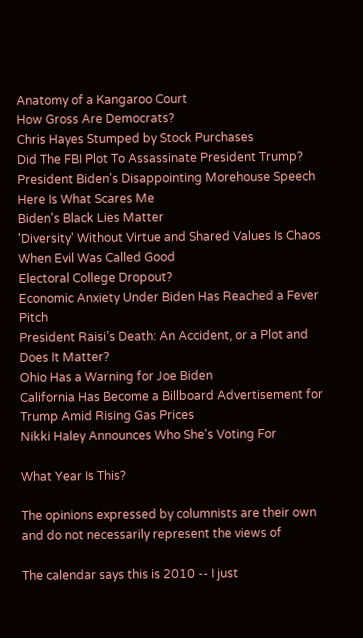Anatomy of a Kangaroo Court
How Gross Are Democrats?
Chris Hayes Stumped by Stock Purchases
Did The FBI Plot To Assassinate President Trump?
President Biden's Disappointing Morehouse Speech
Here Is What Scares Me
Biden's Black Lies Matter
'Diversity' Without Virtue and Shared Values Is Chaos
When Evil Was Called Good
Electoral College Dropout?
Economic Anxiety Under Biden Has Reached a Fever Pitch
President Raisi’s Death: An Accident, or a Plot and Does It Matter?
Ohio Has a Warning for Joe Biden
California Has Become a Billboard Advertisement for Trump Amid Rising Gas Prices
Nikki Haley Announces Who She's Voting For

What Year Is This?

The opinions expressed by columnists are their own and do not necessarily represent the views of

The calendar says this is 2010 -- I just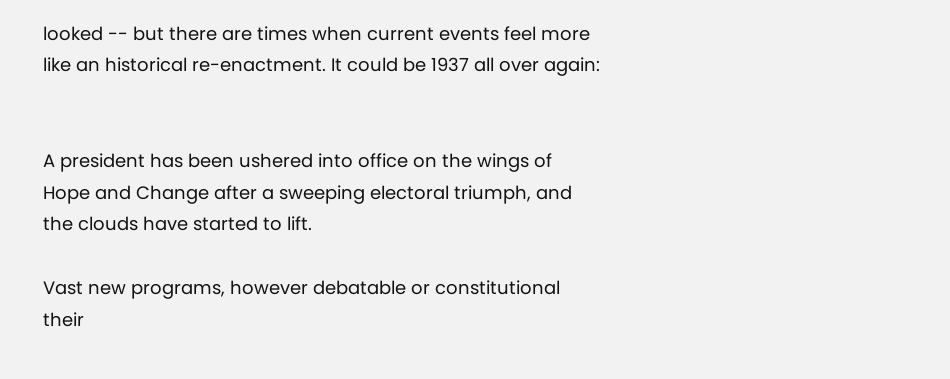looked -- but there are times when current events feel more like an historical re-enactment. It could be 1937 all over again:


A president has been ushered into office on the wings of Hope and Change after a sweeping electoral triumph, and the clouds have started to lift.

Vast new programs, however debatable or constitutional their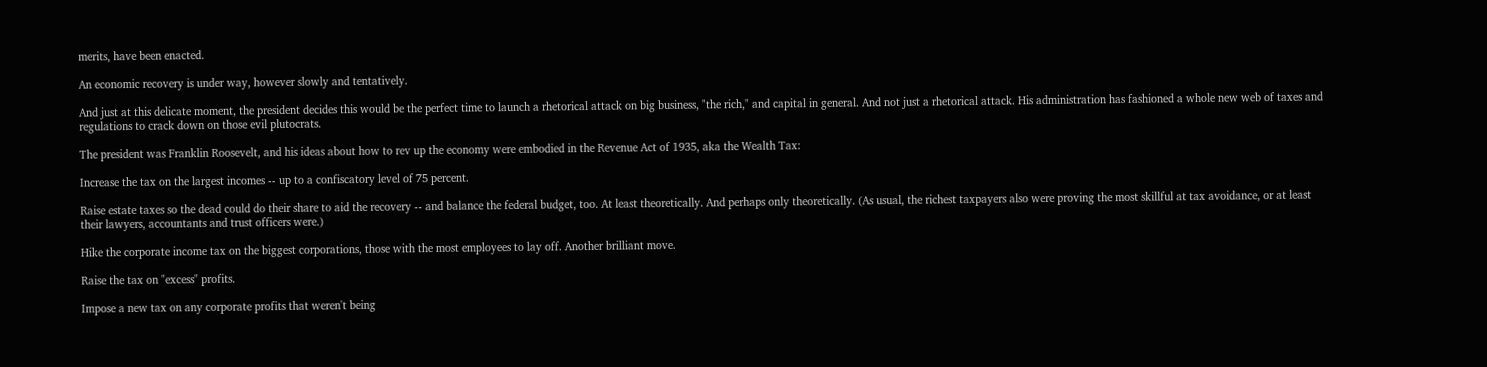merits, have been enacted.

An economic recovery is under way, however slowly and tentatively.

And just at this delicate moment, the president decides this would be the perfect time to launch a rhetorical attack on big business, "the rich," and capital in general. And not just a rhetorical attack. His administration has fashioned a whole new web of taxes and regulations to crack down on those evil plutocrats.

The president was Franklin Roosevelt, and his ideas about how to rev up the economy were embodied in the Revenue Act of 1935, aka the Wealth Tax:

Increase the tax on the largest incomes -- up to a confiscatory level of 75 percent.

Raise estate taxes so the dead could do their share to aid the recovery -- and balance the federal budget, too. At least theoretically. And perhaps only theoretically. (As usual, the richest taxpayers also were proving the most skillful at tax avoidance, or at least their lawyers, accountants and trust officers were.)

Hike the corporate income tax on the biggest corporations, those with the most employees to lay off. Another brilliant move.

Raise the tax on "excess" profits.

Impose a new tax on any corporate profits that weren't being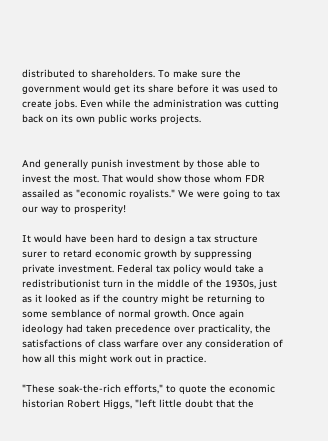distributed to shareholders. To make sure the government would get its share before it was used to create jobs. Even while the administration was cutting back on its own public works projects.


And generally punish investment by those able to invest the most. That would show those whom FDR assailed as "economic royalists." We were going to tax our way to prosperity!

It would have been hard to design a tax structure surer to retard economic growth by suppressing private investment. Federal tax policy would take a redistributionist turn in the middle of the 1930s, just as it looked as if the country might be returning to some semblance of normal growth. Once again ideology had taken precedence over practicality, the satisfactions of class warfare over any consideration of how all this might work out in practice.

"These soak-the-rich efforts," to quote the economic historian Robert Higgs, "left little doubt that the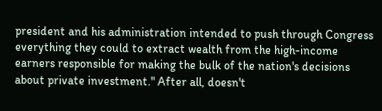president and his administration intended to push through Congress everything they could to extract wealth from the high-income earners responsible for making the bulk of the nation's decisions about private investment." After all, doesn't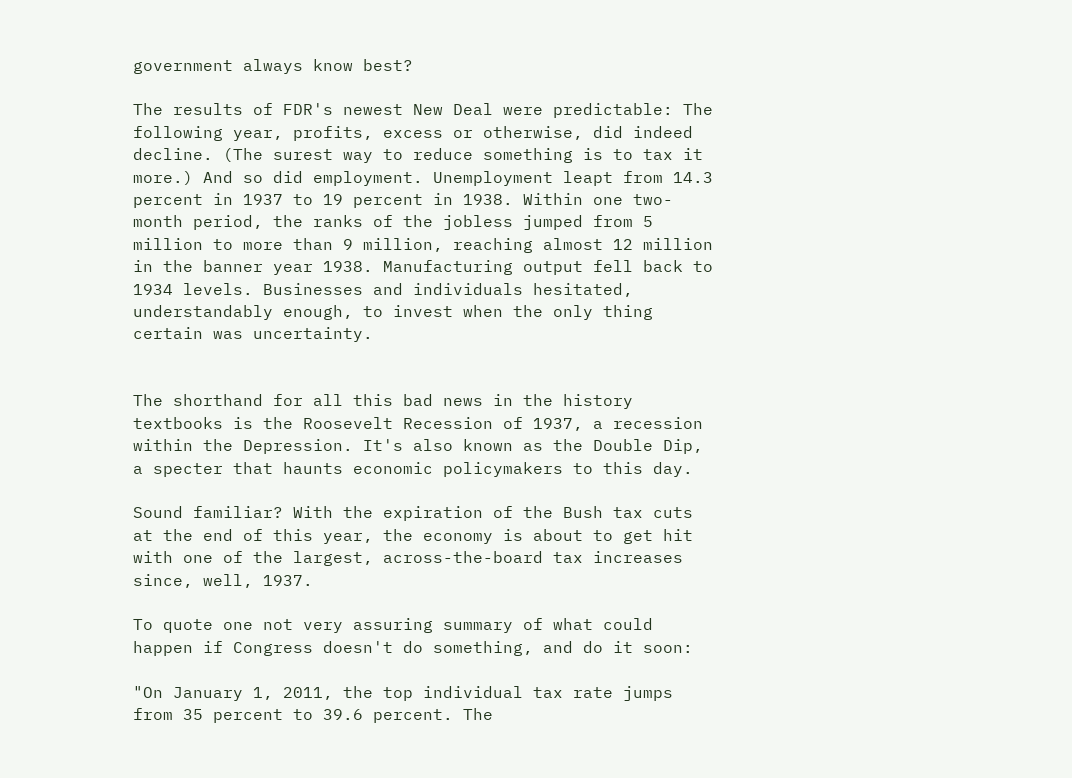government always know best?

The results of FDR's newest New Deal were predictable: The following year, profits, excess or otherwise, did indeed decline. (The surest way to reduce something is to tax it more.) And so did employment. Unemployment leapt from 14.3 percent in 1937 to 19 percent in 1938. Within one two-month period, the ranks of the jobless jumped from 5 million to more than 9 million, reaching almost 12 million in the banner year 1938. Manufacturing output fell back to 1934 levels. Businesses and individuals hesitated, understandably enough, to invest when the only thing certain was uncertainty.


The shorthand for all this bad news in the history textbooks is the Roosevelt Recession of 1937, a recession within the Depression. It's also known as the Double Dip, a specter that haunts economic policymakers to this day.

Sound familiar? With the expiration of the Bush tax cuts at the end of this year, the economy is about to get hit with one of the largest, across-the-board tax increases since, well, 1937.

To quote one not very assuring summary of what could happen if Congress doesn't do something, and do it soon:

"On January 1, 2011, the top individual tax rate jumps from 35 percent to 39.6 percent. The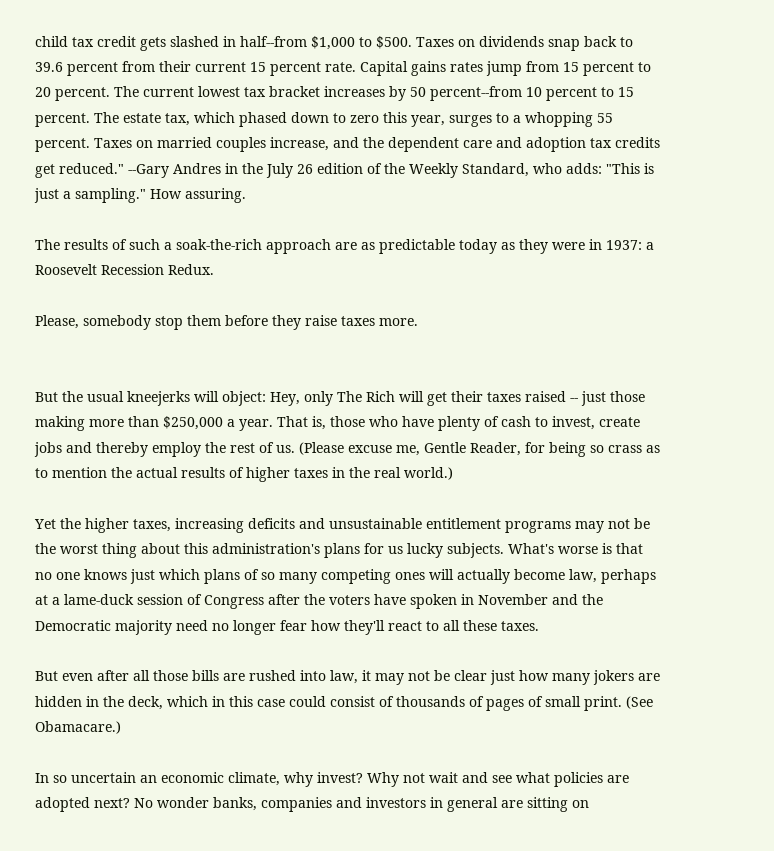child tax credit gets slashed in half--from $1,000 to $500. Taxes on dividends snap back to 39.6 percent from their current 15 percent rate. Capital gains rates jump from 15 percent to 20 percent. The current lowest tax bracket increases by 50 percent--from 10 percent to 15 percent. The estate tax, which phased down to zero this year, surges to a whopping 55 percent. Taxes on married couples increase, and the dependent care and adoption tax credits get reduced." --Gary Andres in the July 26 edition of the Weekly Standard, who adds: "This is just a sampling." How assuring.

The results of such a soak-the-rich approach are as predictable today as they were in 1937: a Roosevelt Recession Redux.

Please, somebody stop them before they raise taxes more.


But the usual kneejerks will object: Hey, only The Rich will get their taxes raised -- just those making more than $250,000 a year. That is, those who have plenty of cash to invest, create jobs and thereby employ the rest of us. (Please excuse me, Gentle Reader, for being so crass as to mention the actual results of higher taxes in the real world.)

Yet the higher taxes, increasing deficits and unsustainable entitlement programs may not be the worst thing about this administration's plans for us lucky subjects. What's worse is that no one knows just which plans of so many competing ones will actually become law, perhaps at a lame-duck session of Congress after the voters have spoken in November and the Democratic majority need no longer fear how they'll react to all these taxes.

But even after all those bills are rushed into law, it may not be clear just how many jokers are hidden in the deck, which in this case could consist of thousands of pages of small print. (See Obamacare.)

In so uncertain an economic climate, why invest? Why not wait and see what policies are adopted next? No wonder banks, companies and investors in general are sitting on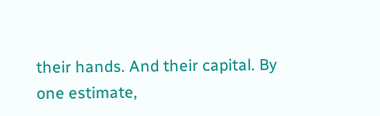their hands. And their capital. By one estimate,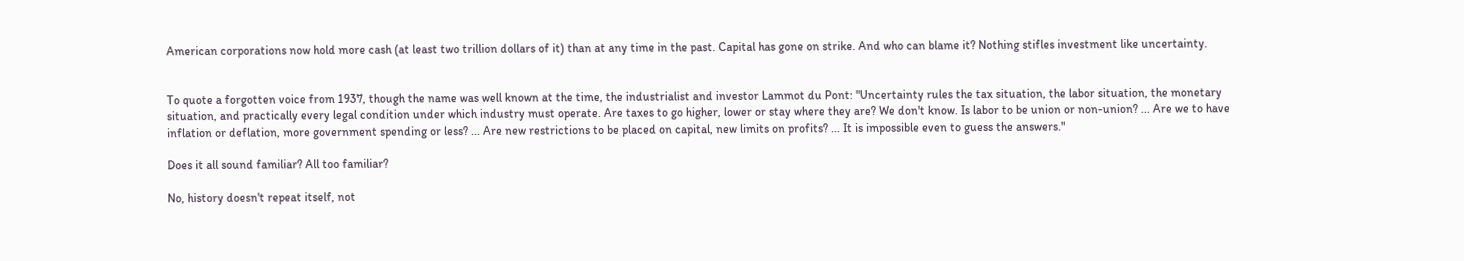American corporations now hold more cash (at least two trillion dollars of it) than at any time in the past. Capital has gone on strike. And who can blame it? Nothing stifles investment like uncertainty.


To quote a forgotten voice from 1937, though the name was well known at the time, the industrialist and investor Lammot du Pont: "Uncertainty rules the tax situation, the labor situation, the monetary situation, and practically every legal condition under which industry must operate. Are taxes to go higher, lower or stay where they are? We don't know. Is labor to be union or non-union? ... Are we to have inflation or deflation, more government spending or less? ... Are new restrictions to be placed on capital, new limits on profits? ... It is impossible even to guess the answers."

Does it all sound familiar? All too familiar?

No, history doesn't repeat itself, not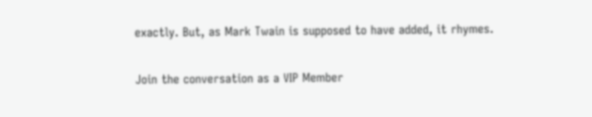exactly. But, as Mark Twain is supposed to have added, it rhymes.

Join the conversation as a VIP Member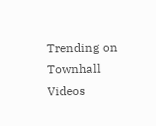Trending on Townhall Videos